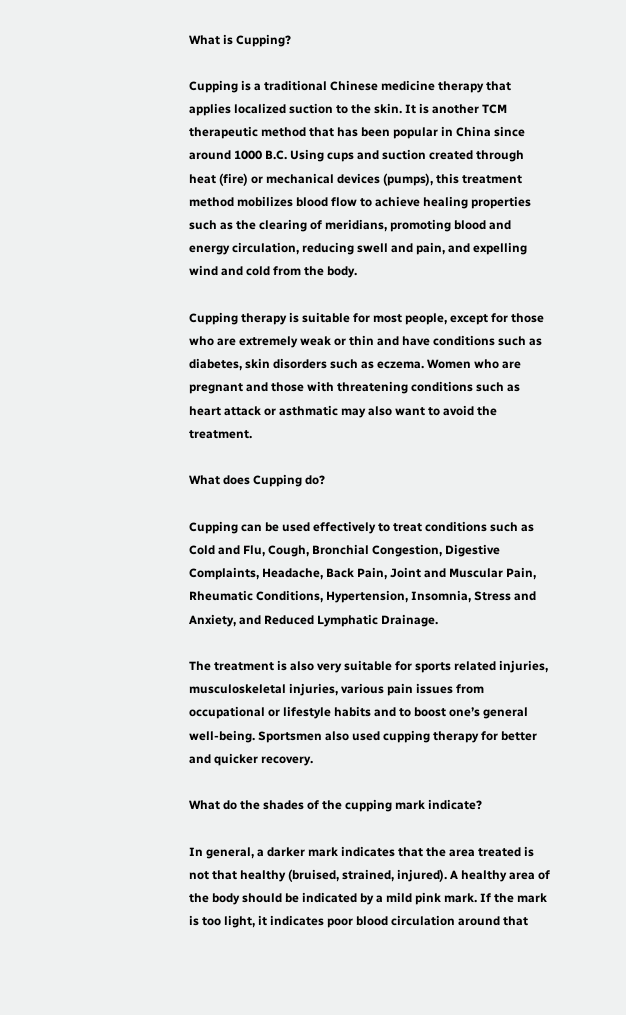What is Cupping?

Cupping is a traditional Chinese medicine therapy that applies localized suction to the skin. It is another TCM therapeutic method that has been popular in China since around 1000 B.C. Using cups and suction created through heat (fire) or mechanical devices (pumps), this treatment method mobilizes blood flow to achieve healing properties such as the clearing of meridians, promoting blood and energy circulation, reducing swell and pain, and expelling wind and cold from the body.

Cupping therapy is suitable for most people, except for those who are extremely weak or thin and have conditions such as diabetes, skin disorders such as eczema. Women who are pregnant and those with threatening conditions such as heart attack or asthmatic may also want to avoid the treatment.

What does Cupping do?

Cupping can be used effectively to treat conditions such as Cold and Flu, Cough, Bronchial Congestion, Digestive Complaints, Headache, Back Pain, Joint and Muscular Pain, Rheumatic Conditions, Hypertension, Insomnia, Stress and Anxiety, and Reduced Lymphatic Drainage.

The treatment is also very suitable for sports related injuries, musculoskeletal injuries, various pain issues from occupational or lifestyle habits and to boost one’s general well-being. Sportsmen also used cupping therapy for better and quicker recovery.

What do the shades of the cupping mark indicate?

In general, a darker mark indicates that the area treated is not that healthy (bruised, strained, injured). A healthy area of the body should be indicated by a mild pink mark. If the mark is too light, it indicates poor blood circulation around that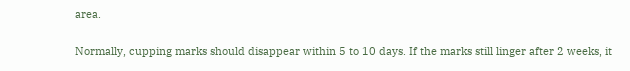area.

Normally, cupping marks should disappear within 5 to 10 days. If the marks still linger after 2 weeks, it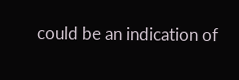could be an indication of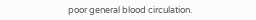poor general blood circulation.